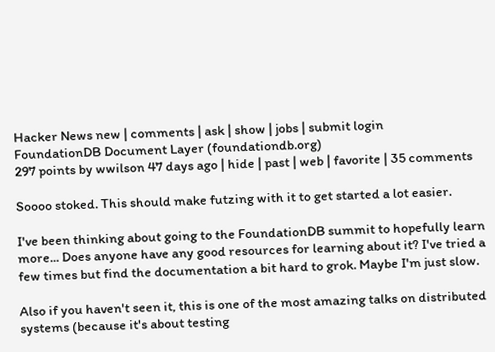Hacker News new | comments | ask | show | jobs | submit login
FoundationDB Document Layer (foundationdb.org)
297 points by wwilson 47 days ago | hide | past | web | favorite | 35 comments

Soooo stoked. This should make futzing with it to get started a lot easier.

I've been thinking about going to the FoundationDB summit to hopefully learn more... Does anyone have any good resources for learning about it? I've tried a few times but find the documentation a bit hard to grok. Maybe I'm just slow.

Also if you haven't seen it, this is one of the most amazing talks on distributed systems (because it's about testing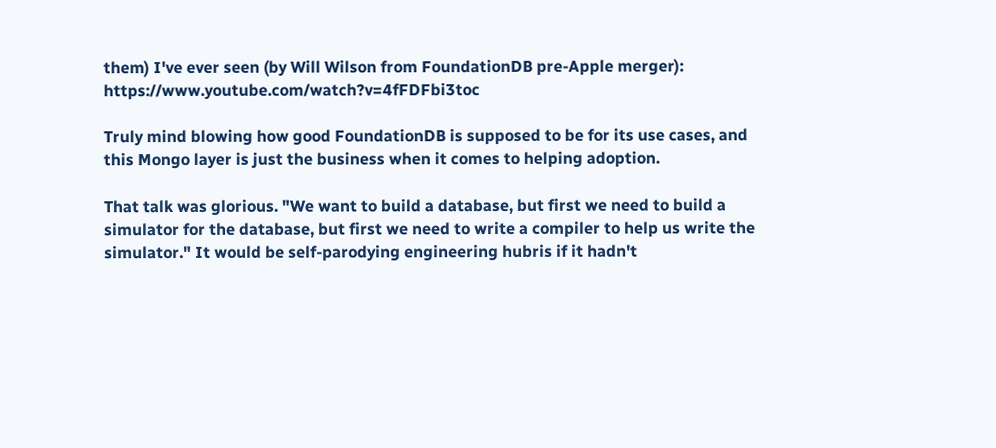them) I've ever seen (by Will Wilson from FoundationDB pre-Apple merger): https://www.youtube.com/watch?v=4fFDFbi3toc

Truly mind blowing how good FoundationDB is supposed to be for its use cases, and this Mongo layer is just the business when it comes to helping adoption.

That talk was glorious. "We want to build a database, but first we need to build a simulator for the database, but first we need to write a compiler to help us write the simulator." It would be self-parodying engineering hubris if it hadn't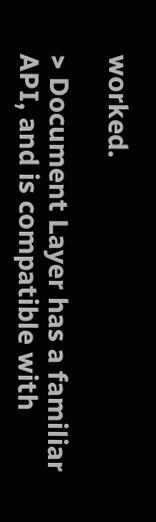worked.

> Document Layer has a familiar API, and is compatible with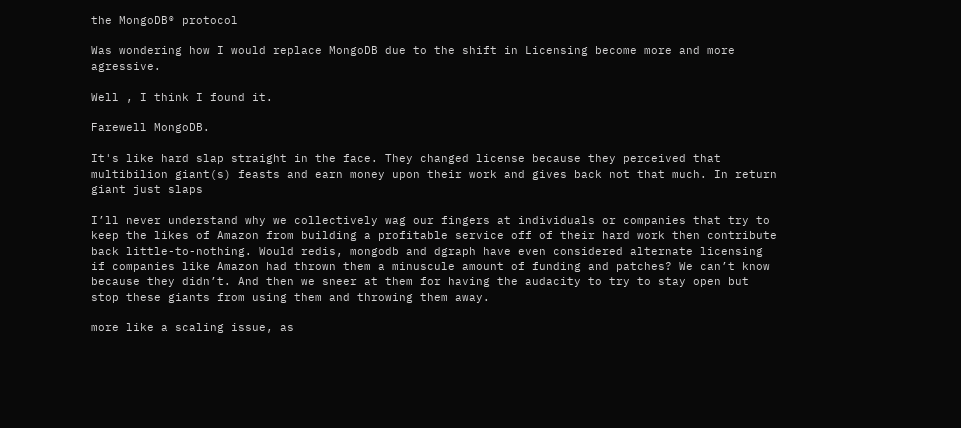the MongoDB® protocol

Was wondering how I would replace MongoDB due to the shift in Licensing become more and more agressive.

Well , I think I found it.

Farewell MongoDB.

It's like hard slap straight in the face. They changed license because they perceived that multibilion giant(s) feasts and earn money upon their work and gives back not that much. In return giant just slaps

I’ll never understand why we collectively wag our fingers at individuals or companies that try to keep the likes of Amazon from building a profitable service off of their hard work then contribute back little-to-nothing. Would redis, mongodb and dgraph have even considered alternate licensing if companies like Amazon had thrown them a minuscule amount of funding and patches? We can’t know because they didn’t. And then we sneer at them for having the audacity to try to stay open but stop these giants from using them and throwing them away.

more like a scaling issue, as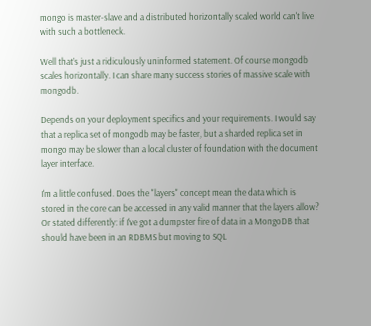mongo is master-slave and a distributed horizontally scaled world can't live with such a bottleneck.

Well that’s just a ridiculously uninformed statement. Of course mongodb scales horizontally. I can share many success stories of massive scale with mongodb.

Depends on your deployment specifics and your requirements. I would say that a replica set of mongodb may be faster, but a sharded replica set in mongo may be slower than a local cluster of foundation with the document layer interface.

I'm a little confused. Does the "layers" concept mean the data which is stored in the core can be accessed in any valid manner that the layers allow? Or stated differently: if I've got a dumpster fire of data in a MongoDB that should have been in an RDBMS but moving to SQL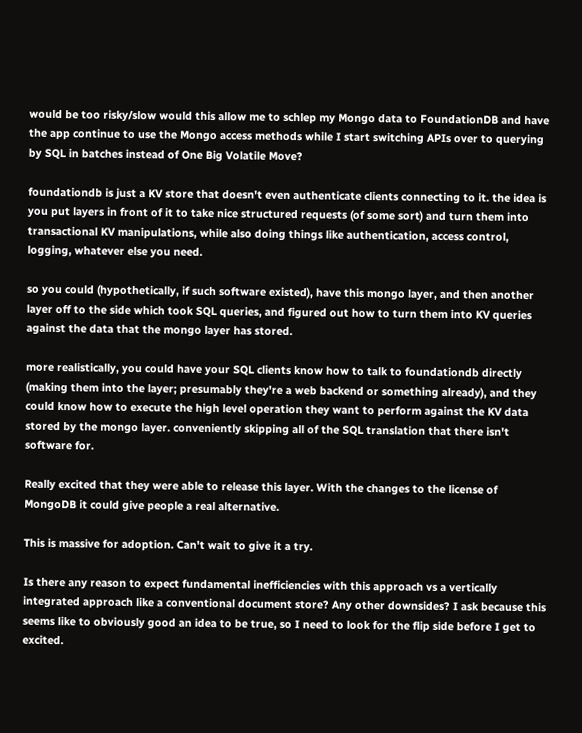would be too risky/slow would this allow me to schlep my Mongo data to FoundationDB and have the app continue to use the Mongo access methods while I start switching APIs over to querying by SQL in batches instead of One Big Volatile Move?

foundationdb is just a KV store that doesn't even authenticate clients connecting to it. the idea is you put layers in front of it to take nice structured requests (of some sort) and turn them into transactional KV manipulations, while also doing things like authentication, access control, logging, whatever else you need.

so you could (hypothetically, if such software existed), have this mongo layer, and then another layer off to the side which took SQL queries, and figured out how to turn them into KV queries against the data that the mongo layer has stored.

more realistically, you could have your SQL clients know how to talk to foundationdb directly (making them into the layer; presumably they're a web backend or something already), and they could know how to execute the high level operation they want to perform against the KV data stored by the mongo layer. conveniently skipping all of the SQL translation that there isn't software for.

Really excited that they were able to release this layer. With the changes to the license of MongoDB it could give people a real alternative.

This is massive for adoption. Can't wait to give it a try.

Is there any reason to expect fundamental inefficiencies with this approach vs a vertically integrated approach like a conventional document store? Any other downsides? I ask because this seems like to obviously good an idea to be true, so I need to look for the flip side before I get to excited.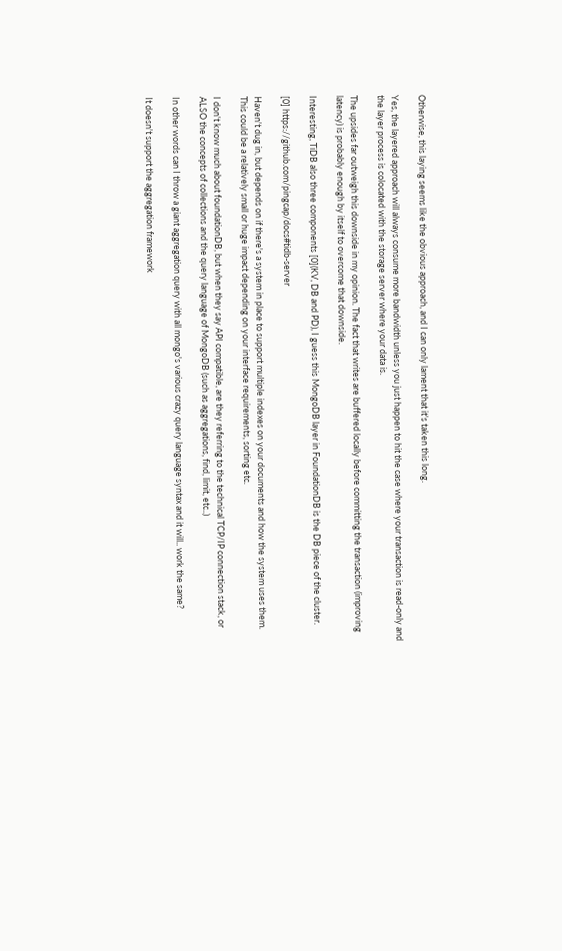Otherwise, this laying seems like the obvious approach, and I can only lament that it's taken this long.

Yes, the layered approach will always consume more bandwidth unless you just happen to hit the case where your transaction is read-only and the layer process is colocated with the storage server where your data is.

The upsides far outweigh this downside in my opinion. The fact that writes are buffered locally before committing the transaction (improving latency) is probably enough by itself to overcome that downside.

Interesting, TiDB also three components [0](KV, DB and PD), I guess this MongoDB layer in FoundationDB is the DB piece of the cluster.

[0] https://github.com/pingcap/docs#tidb-server

Haven't dug in, but depends on if there's a system in place to support multiple indexes on your documents and how the system uses them. This could be a relatively small or huge impact depending on your interface requirements, sorting etc.

I don't know much about foundationDB, but when they say API compatible, are they referring to the technical TCP/IP connection stack, or ALSO the concepts of collections and the query language of MongoDB (such as aggregations, find, limit, etc..)

In other words can I throw a giant aggregation query with all mongo's various crazy query language syntax and it will.. work the same?

It doesn't support the aggregation framework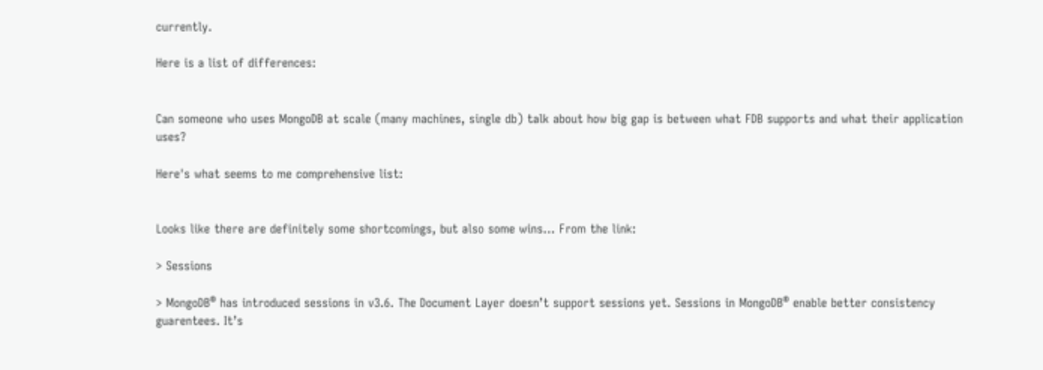currently.

Here is a list of differences:


Can someone who uses MongoDB at scale (many machines, single db) talk about how big gap is between what FDB supports and what their application uses?

Here's what seems to me comprehensive list:


Looks like there are definitely some shortcomings, but also some wins... From the link:

> Sessions

> MongoDB® has introduced sessions in v3.6. The Document Layer doesn’t support sessions yet. Sessions in MongoDB® enable better consistency guarentees. It’s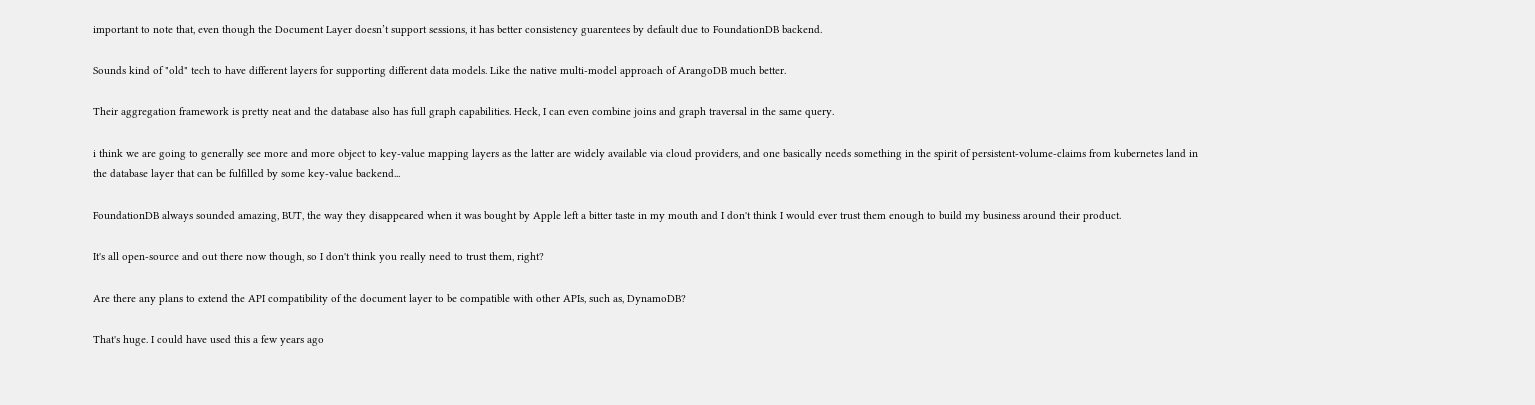important to note that, even though the Document Layer doesn’t support sessions, it has better consistency guarentees by default due to FoundationDB backend.

Sounds kind of "old" tech to have different layers for supporting different data models. Like the native multi-model approach of ArangoDB much better.

Their aggregation framework is pretty neat and the database also has full graph capabilities. Heck, I can even combine joins and graph traversal in the same query.

i think we are going to generally see more and more object to key-value mapping layers as the latter are widely available via cloud providers, and one basically needs something in the spirit of persistent-volume-claims from kubernetes land in the database layer that can be fulfilled by some key-value backend...

FoundationDB always sounded amazing, BUT, the way they disappeared when it was bought by Apple left a bitter taste in my mouth and I don't think I would ever trust them enough to build my business around their product.

It's all open-source and out there now though, so I don't think you really need to trust them, right?

Are there any plans to extend the API compatibility of the document layer to be compatible with other APIs, such as, DynamoDB?

That's huge. I could have used this a few years ago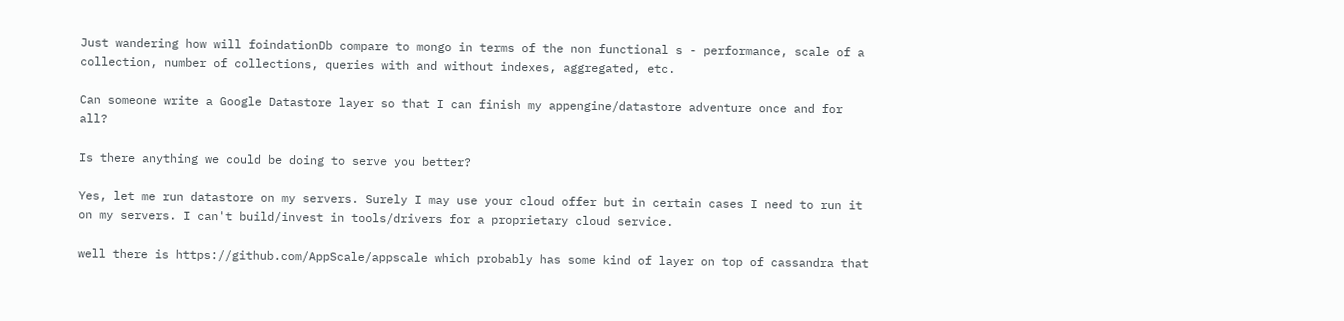Just wandering how will foindationDb compare to mongo in terms of the non functional s - performance, scale of a collection, number of collections, queries with and without indexes, aggregated, etc.

Can someone write a Google Datastore layer so that I can finish my appengine/datastore adventure once and for all?

Is there anything we could be doing to serve you better?

Yes, let me run datastore on my servers. Surely I may use your cloud offer but in certain cases I need to run it on my servers. I can't build/invest in tools/drivers for a proprietary cloud service.

well there is https://github.com/AppScale/appscale which probably has some kind of layer on top of cassandra that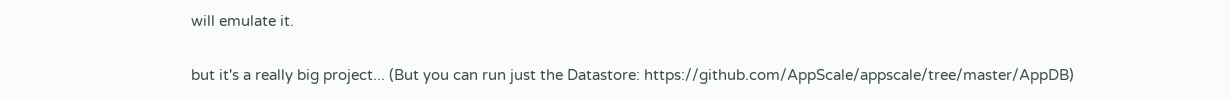will emulate it.

but it's a really big project... (But you can run just the Datastore: https://github.com/AppScale/appscale/tree/master/AppDB)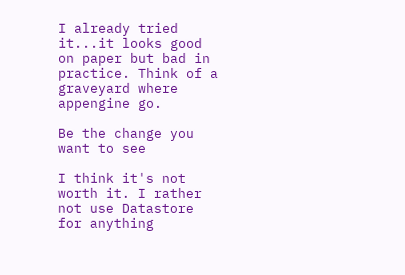I already tried it...it looks good on paper but bad in practice. Think of a graveyard where appengine go.

Be the change you want to see

I think it's not worth it. I rather not use Datastore for anything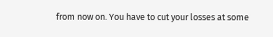from now on. You have to cut your losses at some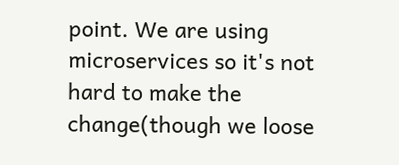point. We are using microservices so it's not hard to make the change(though we loose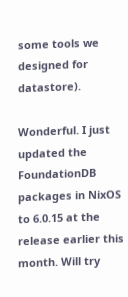some tools we designed for datastore).

Wonderful. I just updated the FoundationDB packages in NixOS to 6.0.15 at the release earlier this month. Will try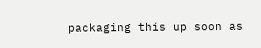packaging this up soon as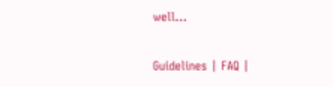well...

Guidelines | FAQ |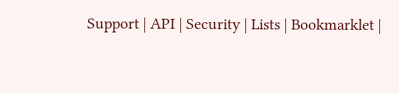Support | API | Security | Lists | Bookmarklet |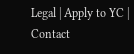Legal | Apply to YC | Contact